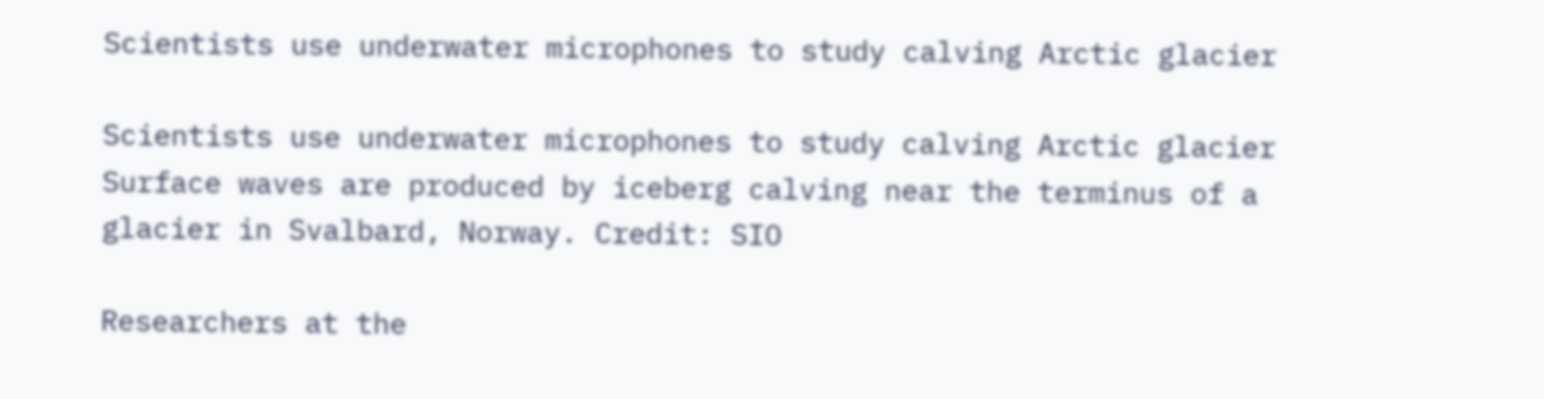Scientists use underwater microphones to study calving Arctic glacier

Scientists use underwater microphones to study calving Arctic glacier
Surface waves are produced by iceberg calving near the terminus of a glacier in Svalbard, Norway. Credit: SIO

Researchers at the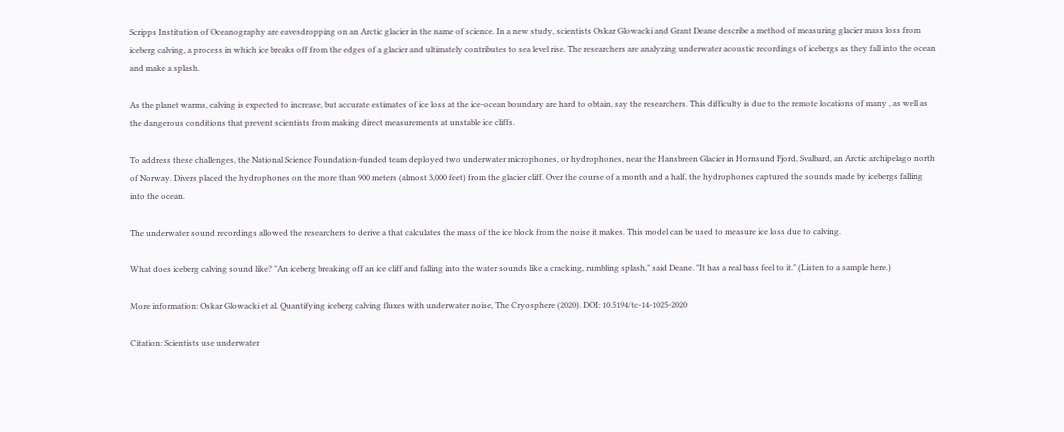Scripps Institution of Oceanography are eavesdropping on an Arctic glacier in the name of science. In a new study, scientists Oskar Glowacki and Grant Deane describe a method of measuring glacier mass loss from iceberg calving, a process in which ice breaks off from the edges of a glacier and ultimately contributes to sea level rise. The researchers are analyzing underwater acoustic recordings of icebergs as they fall into the ocean and make a splash.

As the planet warms, calving is expected to increase, but accurate estimates of ice loss at the ice-ocean boundary are hard to obtain, say the researchers. This difficulty is due to the remote locations of many , as well as the dangerous conditions that prevent scientists from making direct measurements at unstable ice cliffs.

To address these challenges, the National Science Foundation-funded team deployed two underwater microphones, or hydrophones, near the Hansbreen Glacier in Hornsund Fjord, Svalbard, an Arctic archipelago north of Norway. Divers placed the hydrophones on the more than 900 meters (almost 3,000 feet) from the glacier cliff. Over the course of a month and a half, the hydrophones captured the sounds made by icebergs falling into the ocean.

The underwater sound recordings allowed the researchers to derive a that calculates the mass of the ice block from the noise it makes. This model can be used to measure ice loss due to calving.

What does iceberg calving sound like? "An iceberg breaking off an ice cliff and falling into the water sounds like a cracking, rumbling splash," said Deane. "It has a real bass feel to it." (Listen to a sample here.)

More information: Oskar Glowacki et al. Quantifying iceberg calving fluxes with underwater noise, The Cryosphere (2020). DOI: 10.5194/tc-14-1025-2020

Citation: Scientists use underwater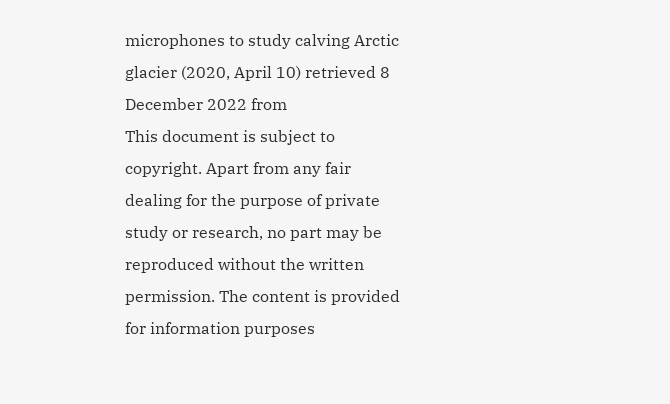microphones to study calving Arctic glacier (2020, April 10) retrieved 8 December 2022 from
This document is subject to copyright. Apart from any fair dealing for the purpose of private study or research, no part may be reproduced without the written permission. The content is provided for information purposes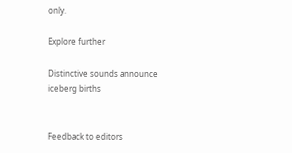only.

Explore further

Distinctive sounds announce iceberg births


Feedback to editors